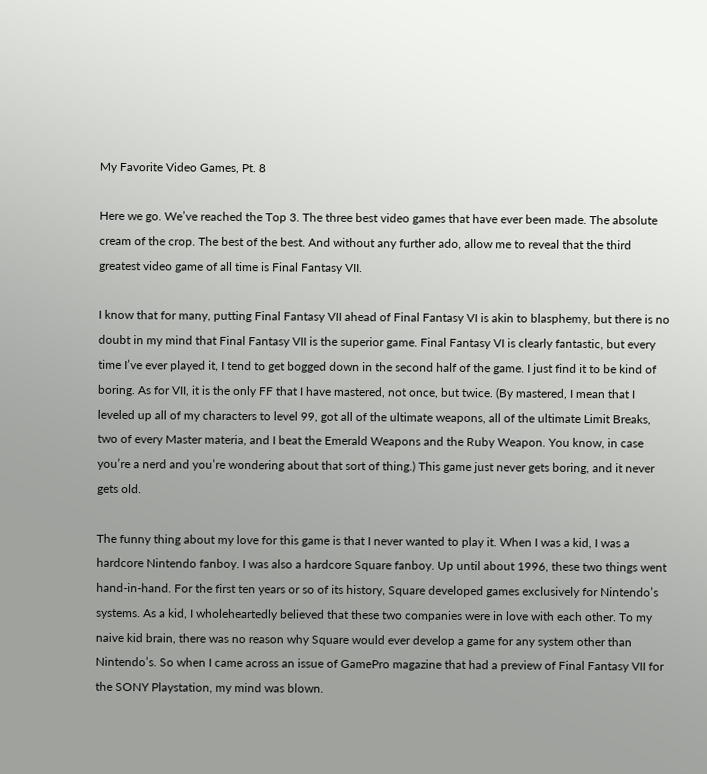My Favorite Video Games, Pt. 8

Here we go. We’ve reached the Top 3. The three best video games that have ever been made. The absolute cream of the crop. The best of the best. And without any further ado, allow me to reveal that the third greatest video game of all time is Final Fantasy VII.

I know that for many, putting Final Fantasy VII ahead of Final Fantasy VI is akin to blasphemy, but there is no doubt in my mind that Final Fantasy VII is the superior game. Final Fantasy VI is clearly fantastic, but every time I’ve ever played it, I tend to get bogged down in the second half of the game. I just find it to be kind of boring. As for VII, it is the only FF that I have mastered, not once, but twice. (By mastered, I mean that I leveled up all of my characters to level 99, got all of the ultimate weapons, all of the ultimate Limit Breaks, two of every Master materia, and I beat the Emerald Weapons and the Ruby Weapon. You know, in case you’re a nerd and you’re wondering about that sort of thing.) This game just never gets boring, and it never gets old.

The funny thing about my love for this game is that I never wanted to play it. When I was a kid, I was a hardcore Nintendo fanboy. I was also a hardcore Square fanboy. Up until about 1996, these two things went hand-in-hand. For the first ten years or so of its history, Square developed games exclusively for Nintendo’s systems. As a kid, I wholeheartedly believed that these two companies were in love with each other. To my naive kid brain, there was no reason why Square would ever develop a game for any system other than Nintendo’s. So when I came across an issue of GamePro magazine that had a preview of Final Fantasy VII for the SONY Playstation, my mind was blown.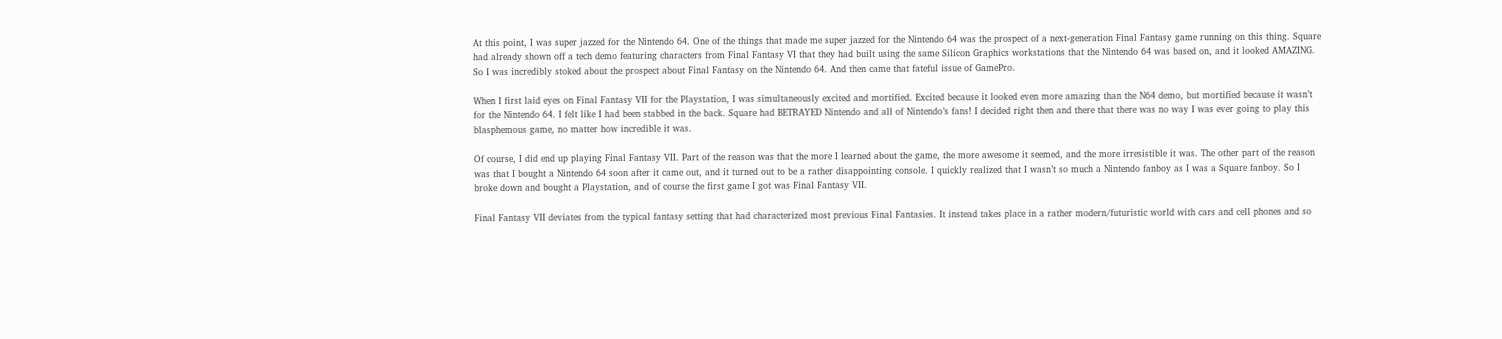At this point, I was super jazzed for the Nintendo 64. One of the things that made me super jazzed for the Nintendo 64 was the prospect of a next-generation Final Fantasy game running on this thing. Square had already shown off a tech demo featuring characters from Final Fantasy VI that they had built using the same Silicon Graphics workstations that the Nintendo 64 was based on, and it looked AMAZING. So I was incredibly stoked about the prospect about Final Fantasy on the Nintendo 64. And then came that fateful issue of GamePro.

When I first laid eyes on Final Fantasy VII for the Playstation, I was simultaneously excited and mortified. Excited because it looked even more amazing than the N64 demo, but mortified because it wasn’t for the Nintendo 64. I felt like I had been stabbed in the back. Square had BETRAYED Nintendo and all of Nintendo’s fans! I decided right then and there that there was no way I was ever going to play this blasphemous game, no matter how incredible it was.

Of course, I did end up playing Final Fantasy VII. Part of the reason was that the more I learned about the game, the more awesome it seemed, and the more irresistible it was. The other part of the reason was that I bought a Nintendo 64 soon after it came out, and it turned out to be a rather disappointing console. I quickly realized that I wasn’t so much a Nintendo fanboy as I was a Square fanboy. So I broke down and bought a Playstation, and of course the first game I got was Final Fantasy VII.

Final Fantasy VII deviates from the typical fantasy setting that had characterized most previous Final Fantasies. It instead takes place in a rather modern/futuristic world with cars and cell phones and so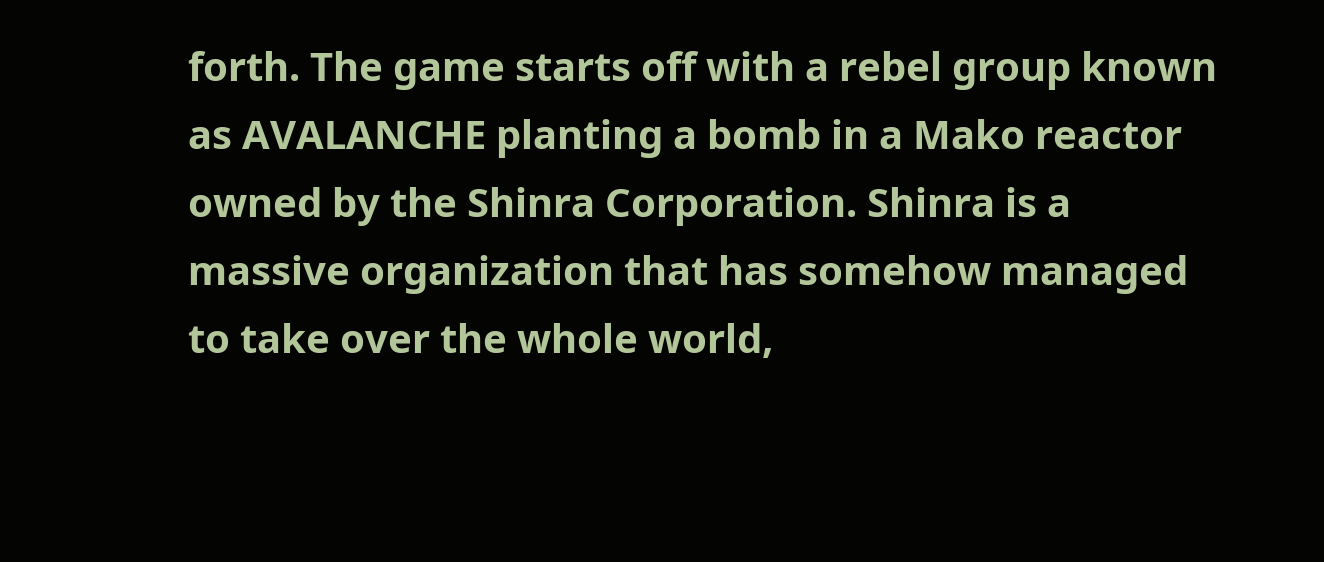forth. The game starts off with a rebel group known as AVALANCHE planting a bomb in a Mako reactor owned by the Shinra Corporation. Shinra is a massive organization that has somehow managed to take over the whole world,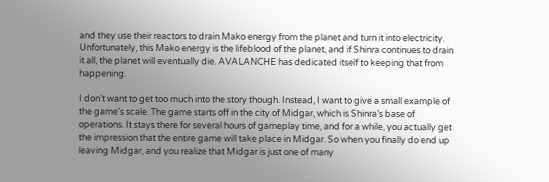and they use their reactors to drain Mako energy from the planet and turn it into electricity. Unfortunately, this Mako energy is the lifeblood of the planet, and if Shinra continues to drain it all, the planet will eventually die. AVALANCHE has dedicated itself to keeping that from happening.

I don’t want to get too much into the story though. Instead, I want to give a small example of the game’s scale. The game starts off in the city of Midgar, which is Shinra’s base of operations. It stays there for several hours of gameplay time, and for a while, you actually get the impression that the entire game will take place in Midgar. So when you finally do end up leaving Midgar, and you realize that Midgar is just one of many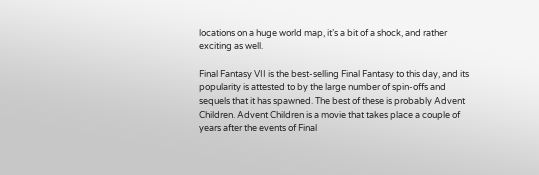locations on a huge world map, it’s a bit of a shock, and rather exciting as well.

Final Fantasy VII is the best-selling Final Fantasy to this day, and its popularity is attested to by the large number of spin-offs and sequels that it has spawned. The best of these is probably Advent Children. Advent Children is a movie that takes place a couple of years after the events of Final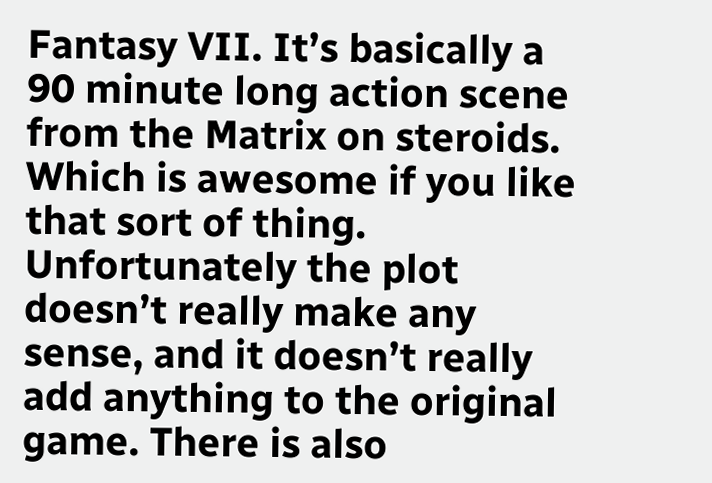Fantasy VII. It’s basically a 90 minute long action scene from the Matrix on steroids. Which is awesome if you like that sort of thing. Unfortunately the plot doesn’t really make any sense, and it doesn’t really add anything to the original game. There is also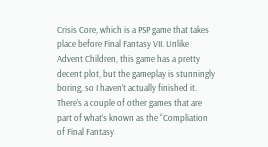Crisis Core, which is a PSP game that takes place before Final Fantasy VII. Unlike Advent Children, this game has a pretty decent plot, but the gameplay is stunningly boring, so I haven’t actually finished it. There’s a couple of other games that are part of what’s known as the “Compliation of Final Fantasy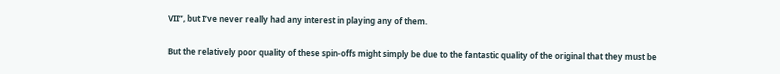VII”, but I’ve never really had any interest in playing any of them.

But the relatively poor quality of these spin-offs might simply be due to the fantastic quality of the original that they must be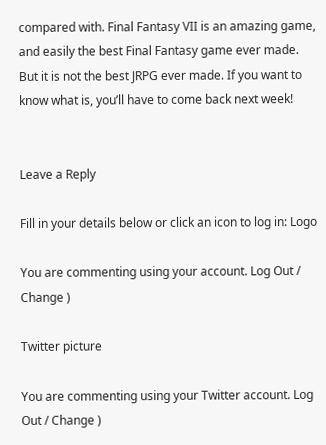compared with. Final Fantasy VII is an amazing game, and easily the best Final Fantasy game ever made. But it is not the best JRPG ever made. If you want to know what is, you’ll have to come back next week!


Leave a Reply

Fill in your details below or click an icon to log in: Logo

You are commenting using your account. Log Out / Change )

Twitter picture

You are commenting using your Twitter account. Log Out / Change )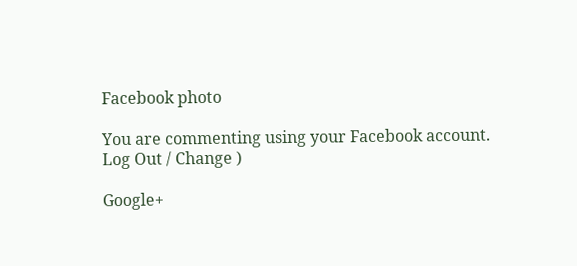Facebook photo

You are commenting using your Facebook account. Log Out / Change )

Google+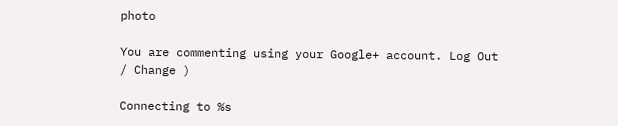photo

You are commenting using your Google+ account. Log Out / Change )

Connecting to %s